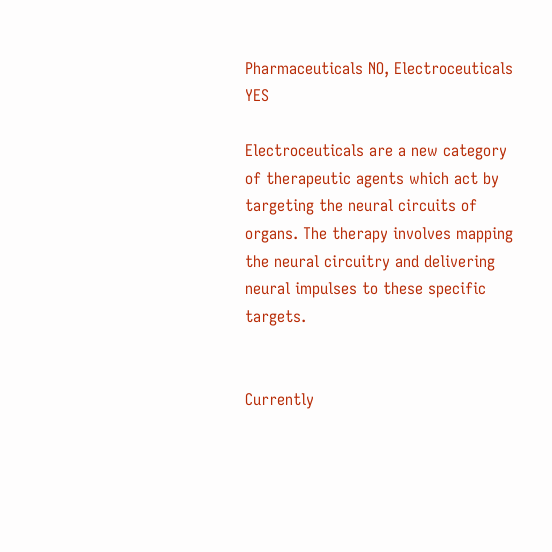Pharmaceuticals NO, Electroceuticals YES

Electroceuticals are a new category of therapeutic agents which act by targeting the neural circuits of organs. The therapy involves mapping the neural circuitry and delivering neural impulses to these specific targets.


Currently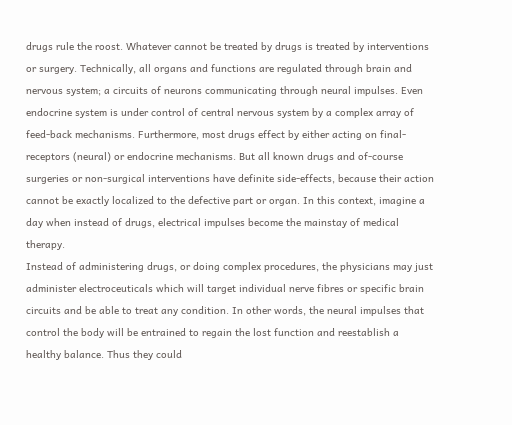drugs rule the roost. Whatever cannot be treated by drugs is treated by interventions or surgery. Technically, all organs and functions are regulated through brain and nervous system; a circuits of neurons communicating through neural impulses. Even endocrine system is under control of central nervous system by a complex array of feed-back mechanisms. Furthermore, most drugs effect by either acting on final-receptors (neural) or endocrine mechanisms. But all known drugs and of-course surgeries or non-surgical interventions have definite side-effects, because their action cannot be exactly localized to the defective part or organ. In this context, imagine a day when instead of drugs, electrical impulses become the mainstay of medical therapy.
Instead of administering drugs, or doing complex procedures, the physicians may just administer electroceuticals which will target individual nerve fibres or specific brain circuits and be able to treat any condition. In other words, the neural impulses that control the body will be entrained to regain the lost function and reestablish a healthy balance. Thus they could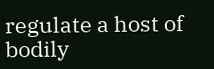regulate a host of bodily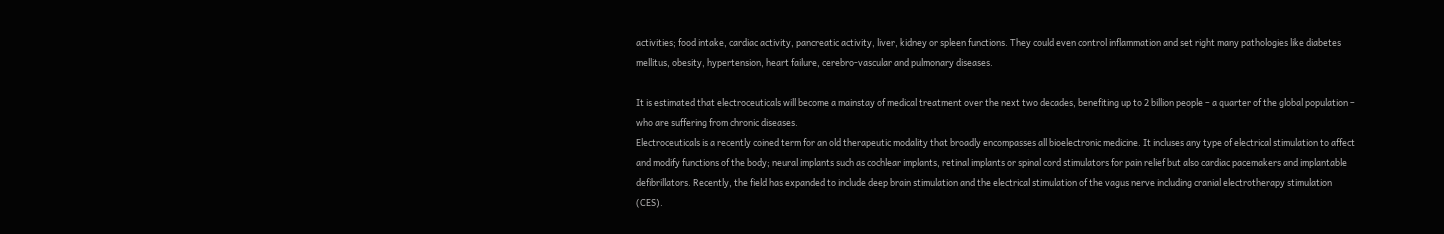activities; food intake, cardiac activity, pancreatic activity, liver, kidney or spleen functions. They could even control inflammation and set right many pathologies like diabetes mellitus, obesity, hypertension, heart failure, cerebro-vascular and pulmonary diseases.

It is estimated that electroceuticals will become a mainstay of medical treatment over the next two decades, benefiting up to 2 billion people – a quarter of the global population – who are suffering from chronic diseases.
Electroceuticals is a recently coined term for an old therapeutic modality that broadly encompasses all bioelectronic medicine. It incluses any type of electrical stimulation to affect and modify functions of the body; neural implants such as cochlear implants, retinal implants or spinal cord stimulators for pain relief but also cardiac pacemakers and implantable defibrillators. Recently, the field has expanded to include deep brain stimulation and the electrical stimulation of the vagus nerve including cranial electrotherapy stimulation (CES).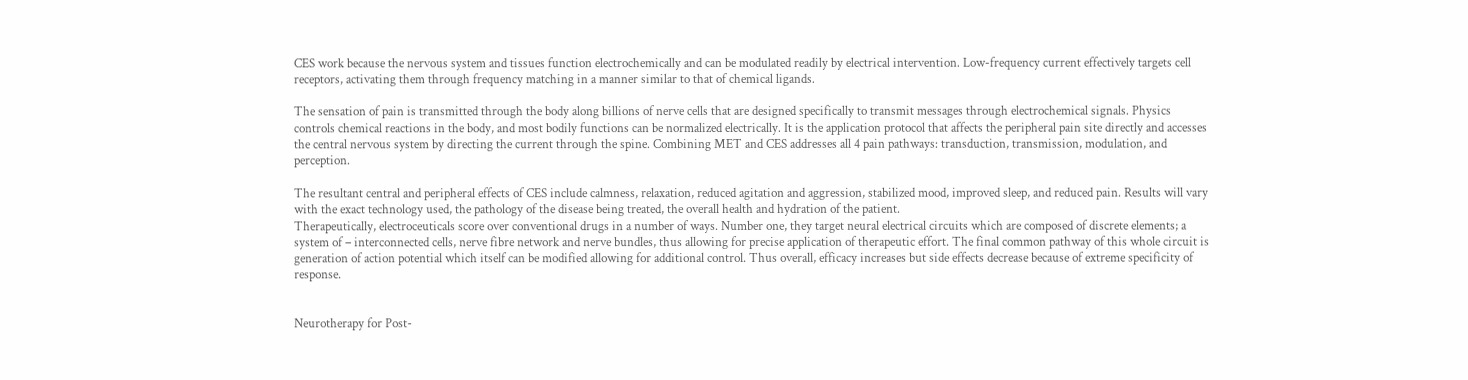CES work because the nervous system and tissues function electrochemically and can be modulated readily by electrical intervention. Low-frequency current effectively targets cell receptors, activating them through frequency matching in a manner similar to that of chemical ligands.

The sensation of pain is transmitted through the body along billions of nerve cells that are designed specifically to transmit messages through electrochemical signals. Physics controls chemical reactions in the body, and most bodily functions can be normalized electrically. It is the application protocol that affects the peripheral pain site directly and accesses the central nervous system by directing the current through the spine. Combining MET and CES addresses all 4 pain pathways: transduction, transmission, modulation, and perception.

The resultant central and peripheral effects of CES include calmness, relaxation, reduced agitation and aggression, stabilized mood, improved sleep, and reduced pain. Results will vary with the exact technology used, the pathology of the disease being treated, the overall health and hydration of the patient.
Therapeutically, electroceuticals score over conventional drugs in a number of ways. Number one, they target neural electrical circuits which are composed of discrete elements; a system of – interconnected cells, nerve fibre network and nerve bundles, thus allowing for precise application of therapeutic effort. The final common pathway of this whole circuit is generation of action potential which itself can be modified allowing for additional control. Thus overall, efficacy increases but side effects decrease because of extreme specificity of response.


Neurotherapy for Post-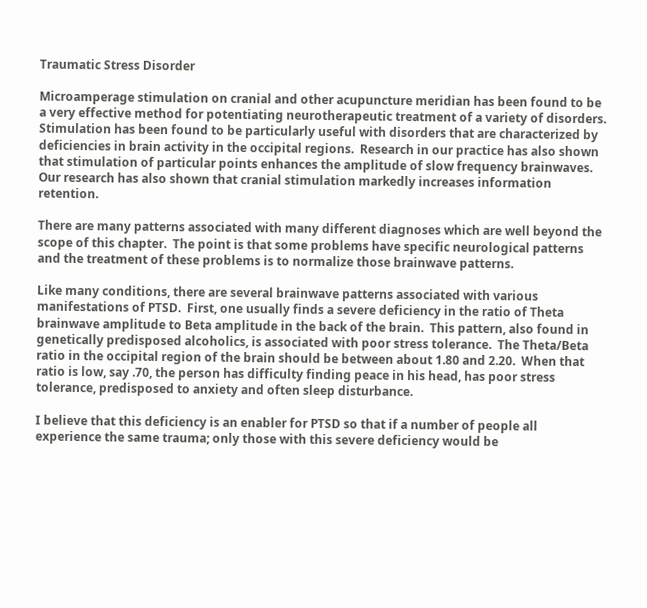Traumatic Stress Disorder

Microamperage stimulation on cranial and other acupuncture meridian has been found to be a very effective method for potentiating neurotherapeutic treatment of a variety of disorders.  Stimulation has been found to be particularly useful with disorders that are characterized by deficiencies in brain activity in the occipital regions.  Research in our practice has also shown that stimulation of particular points enhances the amplitude of slow frequency brainwaves.  Our research has also shown that cranial stimulation markedly increases information retention.

There are many patterns associated with many different diagnoses which are well beyond the scope of this chapter.  The point is that some problems have specific neurological patterns and the treatment of these problems is to normalize those brainwave patterns.

Like many conditions, there are several brainwave patterns associated with various manifestations of PTSD.  First, one usually finds a severe deficiency in the ratio of Theta brainwave amplitude to Beta amplitude in the back of the brain.  This pattern, also found in genetically predisposed alcoholics, is associated with poor stress tolerance.  The Theta/Beta ratio in the occipital region of the brain should be between about 1.80 and 2.20.  When that ratio is low, say .70, the person has difficulty finding peace in his head, has poor stress tolerance, predisposed to anxiety and often sleep disturbance.

I believe that this deficiency is an enabler for PTSD so that if a number of people all experience the same trauma; only those with this severe deficiency would be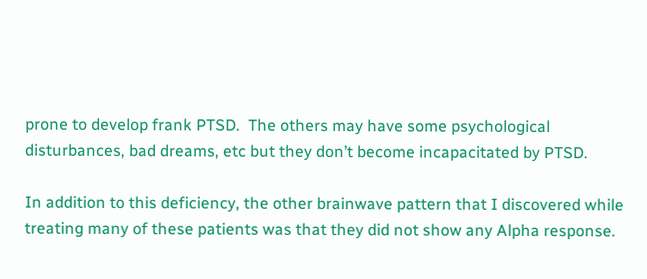prone to develop frank PTSD.  The others may have some psychological disturbances, bad dreams, etc but they don’t become incapacitated by PTSD.

In addition to this deficiency, the other brainwave pattern that I discovered while treating many of these patients was that they did not show any Alpha response.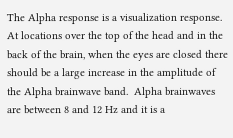The Alpha response is a visualization response.  At locations over the top of the head and in the back of the brain, when the eyes are closed there should be a large increase in the amplitude of the Alpha brainwave band.  Alpha brainwaves are between 8 and 12 Hz and it is a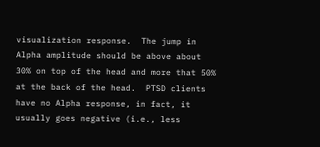visualization response.  The jump in Alpha amplitude should be above about 30% on top of the head and more that 50% at the back of the head.  PTSD clients have no Alpha response, in fact, it usually goes negative (i.e., less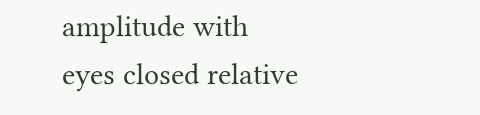amplitude with eyes closed relative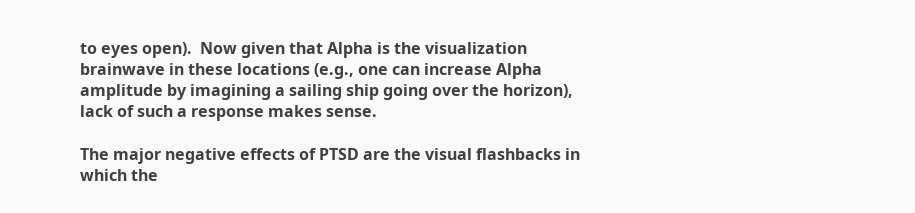to eyes open).  Now given that Alpha is the visualization brainwave in these locations (e.g., one can increase Alpha amplitude by imagining a sailing ship going over the horizon), lack of such a response makes sense.

The major negative effects of PTSD are the visual flashbacks in which the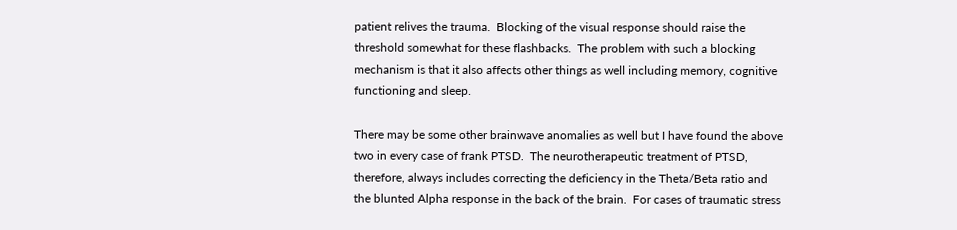patient relives the trauma.  Blocking of the visual response should raise the threshold somewhat for these flashbacks.  The problem with such a blocking mechanism is that it also affects other things as well including memory, cognitive functioning and sleep.

There may be some other brainwave anomalies as well but I have found the above two in every case of frank PTSD.  The neurotherapeutic treatment of PTSD, therefore, always includes correcting the deficiency in the Theta/Beta ratio and the blunted Alpha response in the back of the brain.  For cases of traumatic stress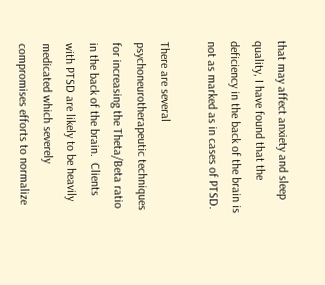that may affect anxiety and sleep quality, I have found that the deficiency in the back of the brain is not as marked as in cases of PTSD.

There are several psychoneurotherapeutic techniques for increasing the Theta/Beta ratio in the back of the brain.  Clients with PTSD are likely to be heavily medicated which severely compromises efforts to normalize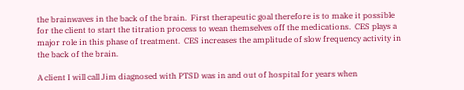the brainwaves in the back of the brain.  First therapeutic goal therefore is to make it possible for the client to start the titration process to wean themselves off the medications.  CES plays a major role in this phase of treatment.  CES increases the amplitude of slow frequency activity in the back of the brain.

A client I will call Jim diagnosed with PTSD was in and out of hospital for years when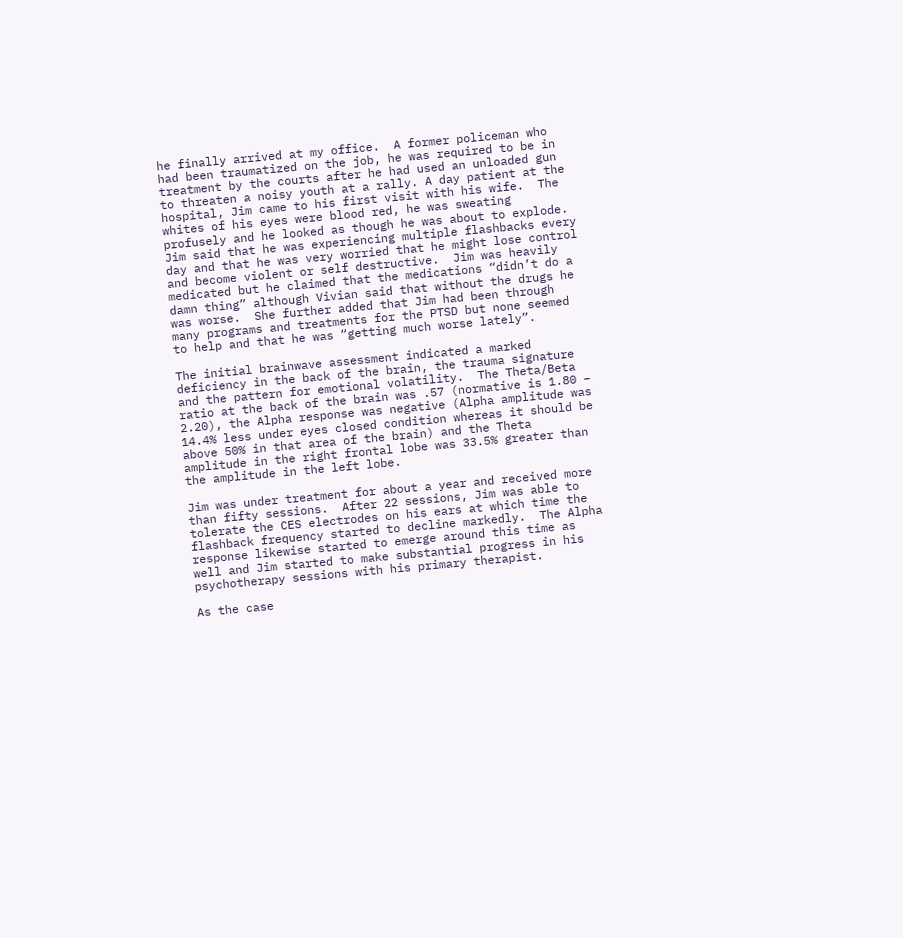he finally arrived at my office.  A former policeman who had been traumatized on the job, he was required to be in treatment by the courts after he had used an unloaded gun to threaten a noisy youth at a rally. A day patient at the hospital, Jim came to his first visit with his wife.  The whites of his eyes were blood red, he was sweating profusely and he looked as though he was about to explode.  Jim said that he was experiencing multiple flashbacks every day and that he was very worried that he might lose control and become violent or self destructive.  Jim was heavily medicated but he claimed that the medications “didn’t do a damn thing” although Vivian said that without the drugs he was worse.  She further added that Jim had been through many programs and treatments for the PTSD but none seemed to help and that he was “getting much worse lately”.

The initial brainwave assessment indicated a marked deficiency in the back of the brain, the trauma signature and the pattern for emotional volatility.  The Theta/Beta ratio at the back of the brain was .57 (normative is 1.80 – 2.20), the Alpha response was negative (Alpha amplitude was 14.4% less under eyes closed condition whereas it should be above 50% in that area of the brain) and the Theta amplitude in the right frontal lobe was 33.5% greater than the amplitude in the left lobe.

Jim was under treatment for about a year and received more than fifty sessions.  After 22 sessions, Jim was able to tolerate the CES electrodes on his ears at which time the flashback frequency started to decline markedly.  The Alpha response likewise started to emerge around this time as well and Jim started to make substantial progress in his psychotherapy sessions with his primary therapist.

As the case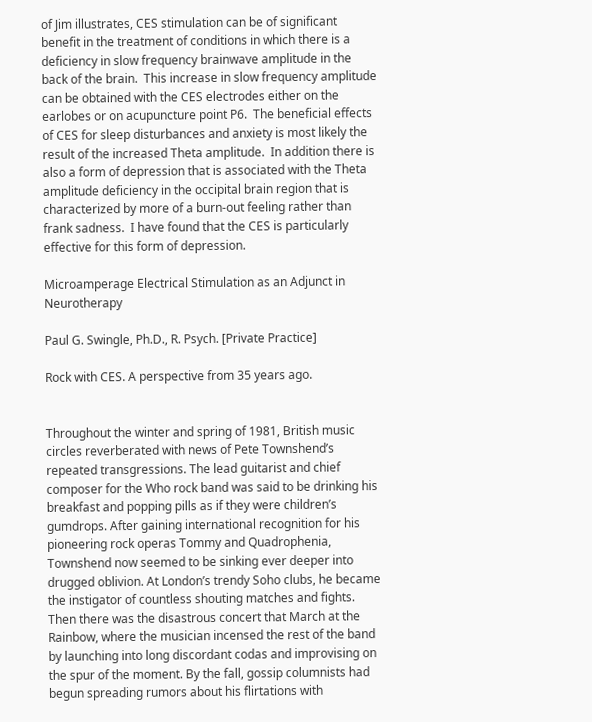of Jim illustrates, CES stimulation can be of significant benefit in the treatment of conditions in which there is a deficiency in slow frequency brainwave amplitude in the back of the brain.  This increase in slow frequency amplitude can be obtained with the CES electrodes either on the earlobes or on acupuncture point P6.  The beneficial effects of CES for sleep disturbances and anxiety is most likely the result of the increased Theta amplitude.  In addition there is also a form of depression that is associated with the Theta amplitude deficiency in the occipital brain region that is characterized by more of a burn-out feeling rather than frank sadness.  I have found that the CES is particularly effective for this form of depression.

Microamperage Electrical Stimulation as an Adjunct in Neurotherapy

Paul G. Swingle, Ph.D., R. Psych. [Private Practice]

Rock with CES. A perspective from 35 years ago.


Throughout the winter and spring of 1981, British music circles reverberated with news of Pete Townshend’s repeated transgressions. The lead guitarist and chief composer for the Who rock band was said to be drinking his breakfast and popping pills as if they were children’s gumdrops. After gaining international recognition for his pioneering rock operas Tommy and Quadrophenia, Townshend now seemed to be sinking ever deeper into drugged oblivion. At London’s trendy Soho clubs, he became the instigator of countless shouting matches and fights. Then there was the disastrous concert that March at the Rainbow, where the musician incensed the rest of the band by launching into long discordant codas and improvising on the spur of the moment. By the fall, gossip columnists had begun spreading rumors about his flirtations with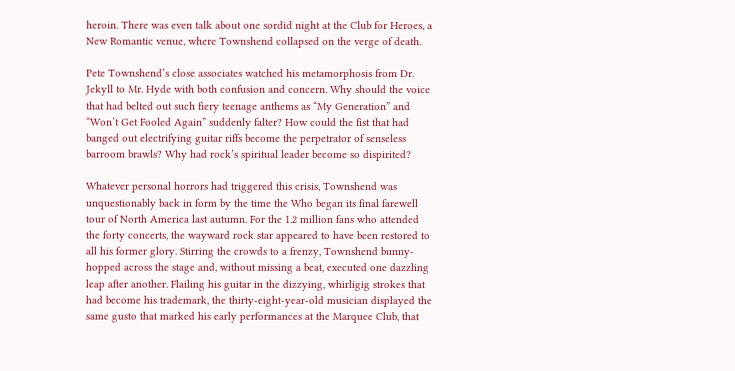heroin. There was even talk about one sordid night at the Club for Heroes, a New Romantic venue, where Townshend collapsed on the verge of death.

Pete Townshend’s close associates watched his metamorphosis from Dr. Jekyll to Mr. Hyde with both confusion and concern. Why should the voice that had belted out such fiery teenage anthems as “My Generation” and “Won’t Get Fooled Again” suddenly falter? How could the fist that had banged out electrifying guitar riffs become the perpetrator of senseless barroom brawls? Why had rock’s spiritual leader become so dispirited?

Whatever personal horrors had triggered this crisis, Townshend was unquestionably back in form by the time the Who began its final farewell tour of North America last autumn. For the 1.2 million fans who attended the forty concerts, the wayward rock star appeared to have been restored to all his former glory. Stirring the crowds to a frenzy, Townshend bunny-hopped across the stage and, without missing a beat, executed one dazzling leap after another. Flailing his guitar in the dizzying, whirligig strokes that had become his trademark, the thirty-eight-year-old musician displayed the same gusto that marked his early performances at the Marquee Club, that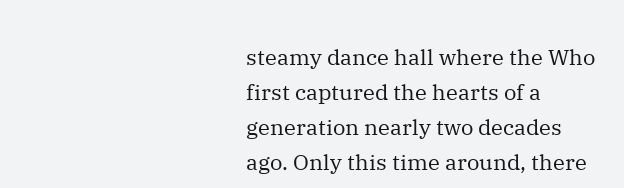steamy dance hall where the Who first captured the hearts of a generation nearly two decades ago. Only this time around, there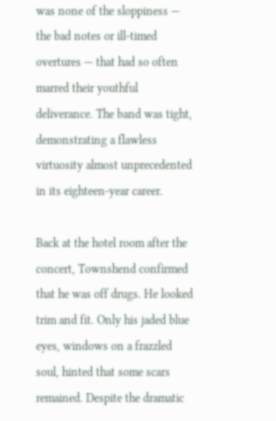was none of the sloppiness — the bad notes or ill-timed overtures — that had so often marred their youthful deliverance. The band was tight, demonstrating a flawless virtuosity almost unprecedented in its eighteen-year career.

Back at the hotel room after the concert, Townshend confirmed that he was off drugs. He looked trim and fit. Only his jaded blue eyes, windows on a frazzled soul, hinted that some scars remained. Despite the dramatic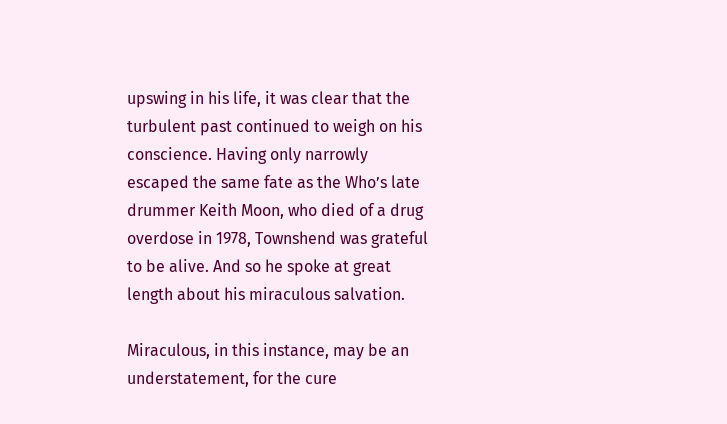upswing in his life, it was clear that the turbulent past continued to weigh on his conscience. Having only narrowly escaped the same fate as the Who’s late drummer Keith Moon, who died of a drug overdose in 1978, Townshend was grateful to be alive. And so he spoke at great length about his miraculous salvation.

Miraculous, in this instance, may be an understatement, for the cure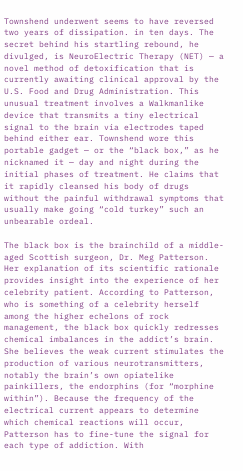Townshend underwent seems to have reversed two years of dissipation. in ten days. The secret behind his startling rebound, he divulged, is NeuroElectric Therapy (NET) — a novel method of detoxification that is currently awaiting clinical approval by the U.S. Food and Drug Administration. This unusual treatment involves a Walkmanlike device that transmits a tiny electrical signal to the brain via electrodes taped behind either ear. Townshend wore this portable gadget — or the “black box,” as he nicknamed it — day and night during the initial phases of treatment. He claims that it rapidly cleansed his body of drugs without the painful withdrawal symptoms that usually make going “cold turkey” such an unbearable ordeal.

The black box is the brainchild of a middle-aged Scottish surgeon, Dr. Meg Patterson. Her explanation of its scientific rationale provides insight into the experience of her celebrity patient. According to Patterson, who is something of a celebrity herself among the higher echelons of rock management, the black box quickly redresses chemical imbalances in the addict’s brain. She believes the weak current stimulates the production of various neurotransmitters, notably the brain’s own opiatelike painkillers, the endorphins (for “morphine within”). Because the frequency of the electrical current appears to determine which chemical reactions will occur, Patterson has to fine-tune the signal for each type of addiction. With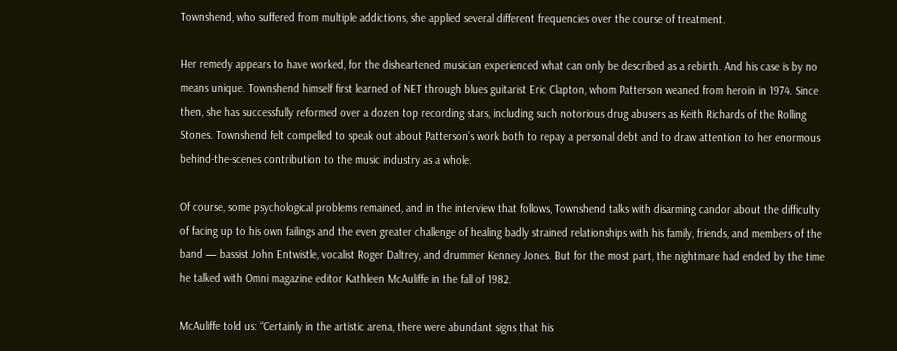Townshend, who suffered from multiple addictions, she applied several different frequencies over the course of treatment.

Her remedy appears to have worked, for the disheartened musician experienced what can only be described as a rebirth. And his case is by no means unique. Townshend himself first learned of NET through blues guitarist Eric Clapton, whom Patterson weaned from heroin in 1974. Since then, she has successfully reformed over a dozen top recording stars, including such notorious drug abusers as Keith Richards of the Rolling Stones. Townshend felt compelled to speak out about Patterson’s work both to repay a personal debt and to draw attention to her enormous behind-the-scenes contribution to the music industry as a whole.

Of course, some psychological problems remained, and in the interview that follows, Townshend talks with disarming candor about the difficulty of facing up to his own failings and the even greater challenge of healing badly strained relationships with his family, friends, and members of the band — bassist John Entwistle, vocalist Roger Daltrey, and drummer Kenney Jones. But for the most part, the nightmare had ended by the time he talked with Omni magazine editor Kathleen McAuliffe in the fall of 1982.

McAuliffe told us: “Certainly in the artistic arena, there were abundant signs that his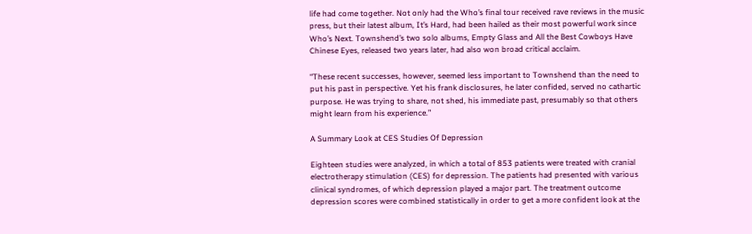life had come together. Not only had the Who’s final tour received rave reviews in the music press, but their latest album, It’s Hard, had been hailed as their most powerful work since Who’s Next. Townshend’s two solo albums, Empty Glass and All the Best Cowboys Have Chinese Eyes, released two years later, had also won broad critical acclaim.

“These recent successes, however, seemed less important to Townshend than the need to put his past in perspective. Yet his frank disclosures, he later confided, served no cathartic purpose. He was trying to share, not shed, his immediate past, presumably so that others might learn from his experience.”

A Summary Look at CES Studies Of Depression

Eighteen studies were analyzed, in which a total of 853 patients were treated with cranial electrotherapy stimulation (CES) for depression. The patients had presented with various clinical syndromes, of which depression played a major part. The treatment outcome depression scores were combined statistically in order to get a more confident look at the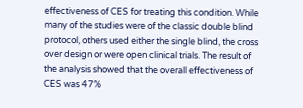effectiveness of CES for treating this condition. While many of the studies were of the classic double blind protocol, others used either the single blind, the cross over design or were open clinical trials. The result of the analysis showed that the overall effectiveness of CES was 47%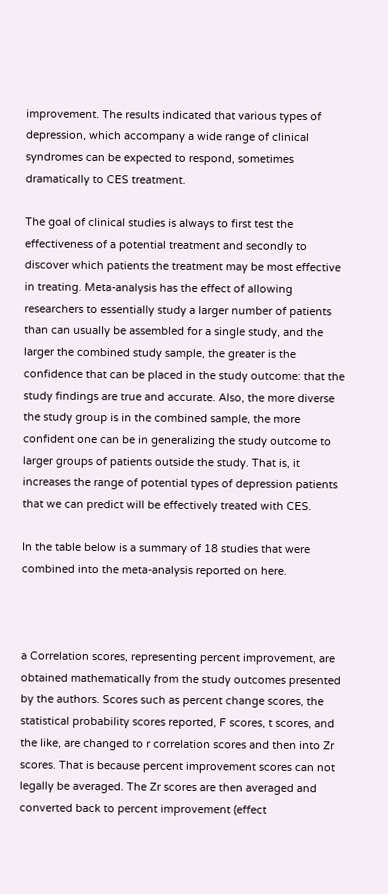improvement. The results indicated that various types of depression, which accompany a wide range of clinical syndromes can be expected to respond, sometimes dramatically to CES treatment.

The goal of clinical studies is always to first test the effectiveness of a potential treatment and secondly to discover which patients the treatment may be most effective in treating. Meta-analysis has the effect of allowing researchers to essentially study a larger number of patients than can usually be assembled for a single study, and the larger the combined study sample, the greater is the confidence that can be placed in the study outcome: that the study findings are true and accurate. Also, the more diverse the study group is in the combined sample, the more confident one can be in generalizing the study outcome to larger groups of patients outside the study. That is, it increases the range of potential types of depression patients that we can predict will be effectively treated with CES.

In the table below is a summary of 18 studies that were combined into the meta-analysis reported on here.



a Correlation scores, representing percent improvement, are obtained mathematically from the study outcomes presented by the authors. Scores such as percent change scores, the statistical probability scores reported, F scores, t scores, and the like, are changed to r correlation scores and then into Zr scores. That is because percent improvement scores can not legally be averaged. The Zr scores are then averaged and converted back to percent improvement (effect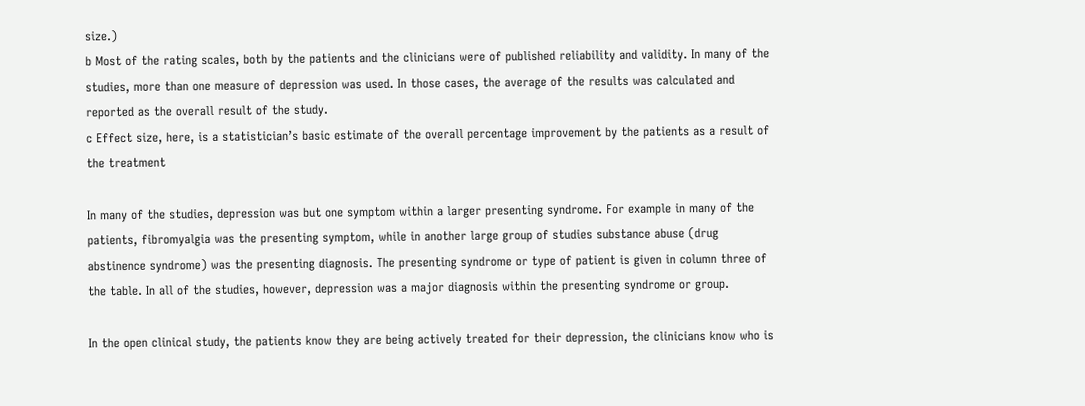size.)
b Most of the rating scales, both by the patients and the clinicians were of published reliability and validity. In many of the studies, more than one measure of depression was used. In those cases, the average of the results was calculated and reported as the overall result of the study.
c Effect size, here, is a statistician’s basic estimate of the overall percentage improvement by the patients as a result of the treatment

In many of the studies, depression was but one symptom within a larger presenting syndrome. For example in many of the patients, fibromyalgia was the presenting symptom, while in another large group of studies substance abuse (drug abstinence syndrome) was the presenting diagnosis. The presenting syndrome or type of patient is given in column three of the table. In all of the studies, however, depression was a major diagnosis within the presenting syndrome or group.

In the open clinical study, the patients know they are being actively treated for their depression, the clinicians know who is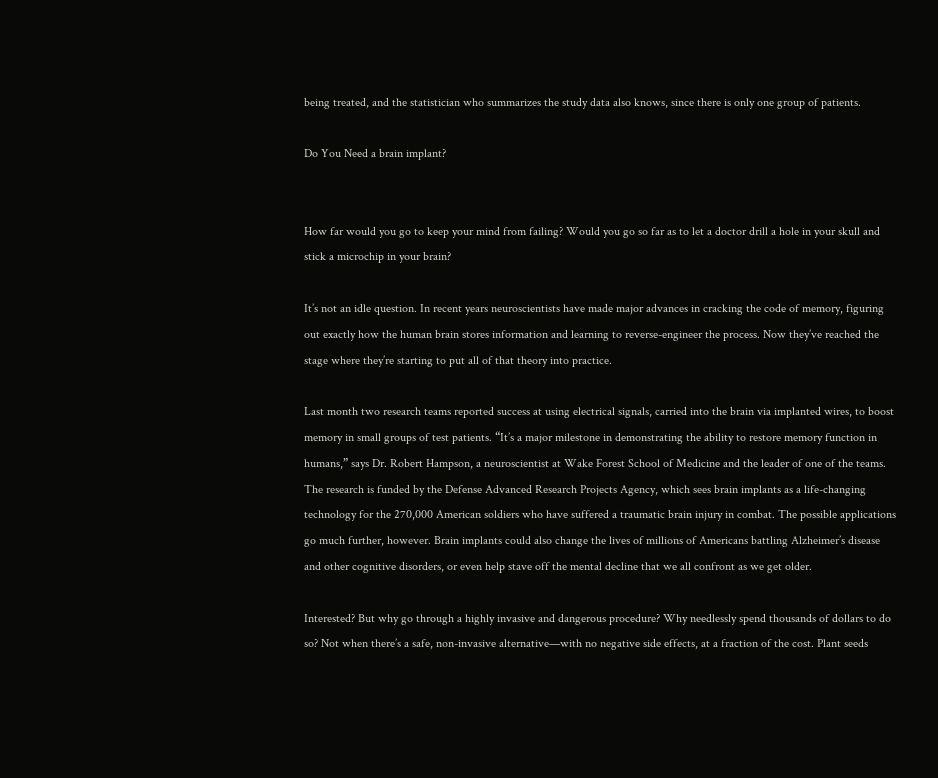being treated, and the statistician who summarizes the study data also knows, since there is only one group of patients.

Do You Need a brain implant?


How far would you go to keep your mind from failing? Would you go so far as to let a doctor drill a hole in your skull and stick a microchip in your brain?

It’s not an idle question. In recent years neuroscientists have made major advances in cracking the code of memory, figuring out exactly how the human brain stores information and learning to reverse-engineer the process. Now they’ve reached the stage where they’re starting to put all of that theory into practice.

Last month two research teams reported success at using electrical signals, carried into the brain via implanted wires, to boost memory in small groups of test patients. “It’s a major milestone in demonstrating the ability to restore memory function in humans,” says Dr. Robert Hampson, a neuroscientist at Wake Forest School of Medicine and the leader of one of the teams.
The research is funded by the Defense Advanced Research Projects Agency, which sees brain implants as a life-changing technology for the 270,000 American soldiers who have suffered a traumatic brain injury in combat. The possible applications go much further, however. Brain implants could also change the lives of millions of Americans battling Alzheimer’s disease and other cognitive disorders, or even help stave off the mental decline that we all confront as we get older.

Interested? But why go through a highly invasive and dangerous procedure? Why needlessly spend thousands of dollars to do so? Not when there’s a safe, non-invasive alternative—with no negative side effects, at a fraction of the cost. Plant seeds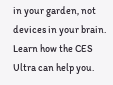in your garden, not devices in your brain. Learn how the CES Ultra can help you.